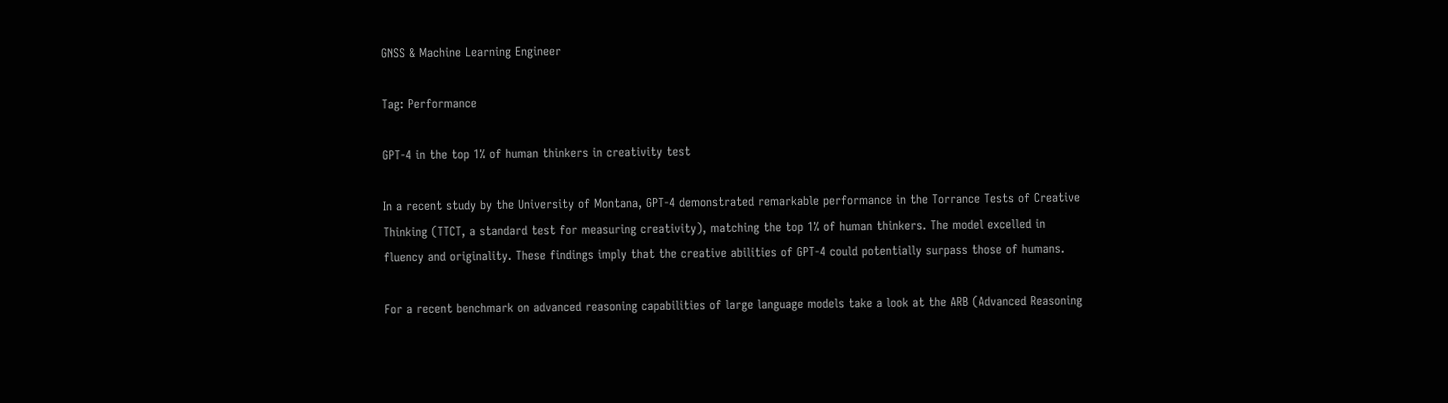GNSS & Machine Learning Engineer

Tag: Performance

GPT-4 in the top 1% of human thinkers in creativity test

In a recent study by the University of Montana, GPT-4 demonstrated remarkable performance in the Torrance Tests of Creative Thinking (TTCT, a standard test for measuring creativity), matching the top 1% of human thinkers. The model excelled in fluency and originality. These findings imply that the creative abilities of GPT-4 could potentially surpass those of humans.

For a recent benchmark on advanced reasoning capabilities of large language models take a look at the ARB (Advanced Reasoning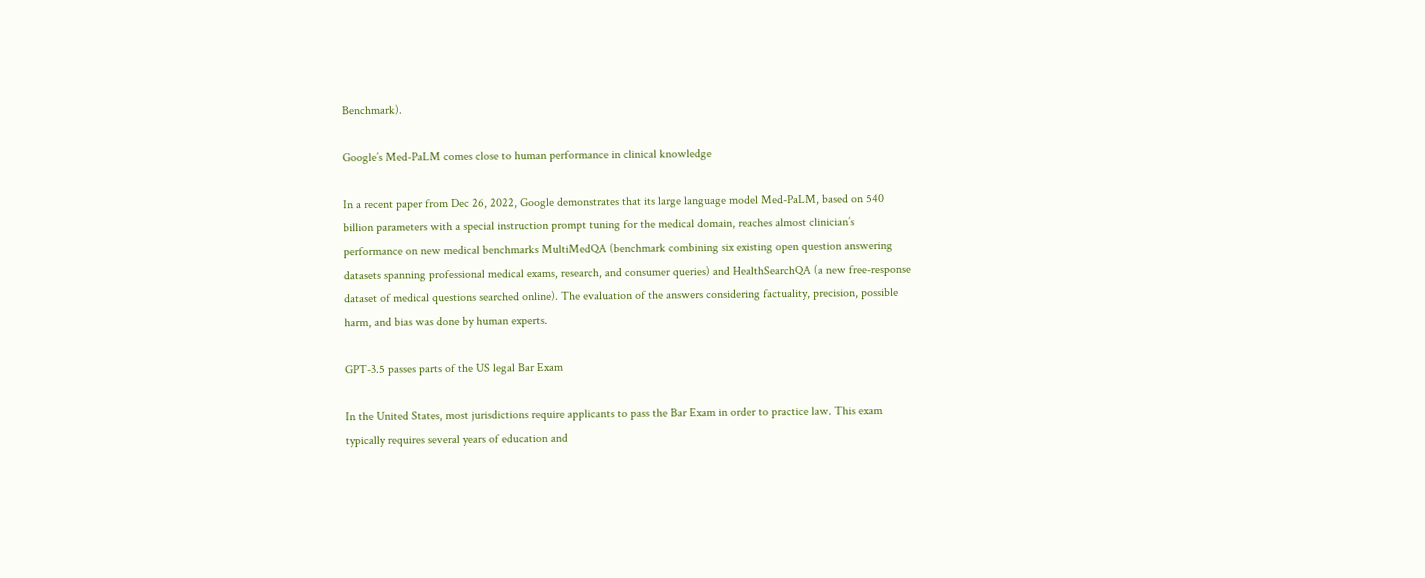Benchmark).

Google’s Med-PaLM comes close to human performance in clinical knowledge

In a recent paper from Dec 26, 2022, Google demonstrates that its large language model Med-PaLM, based on 540 billion parameters with a special instruction prompt tuning for the medical domain, reaches almost clinician’s performance on new medical benchmarks MultiMedQA (benchmark combining six existing open question answering datasets spanning professional medical exams, research, and consumer queries) and HealthSearchQA (a new free-response dataset of medical questions searched online). The evaluation of the answers considering factuality, precision, possible harm, and bias was done by human experts.

GPT-3.5 passes parts of the US legal Bar Exam

In the United States, most jurisdictions require applicants to pass the Bar Exam in order to practice law. This exam typically requires several years of education and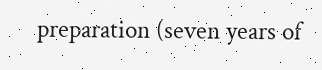preparation (seven years of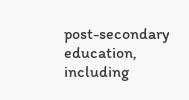post-secondary education, including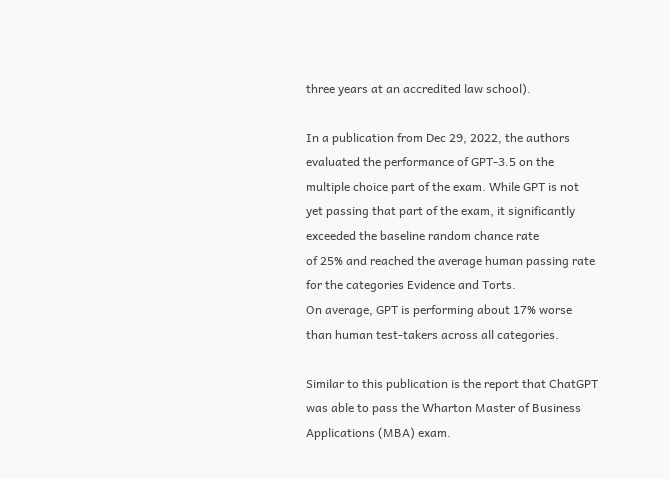three years at an accredited law school).

In a publication from Dec 29, 2022, the authors evaluated the performance of GPT-3.5 on the multiple choice part of the exam. While GPT is not yet passing that part of the exam, it significantly exceeded the baseline random chance rate
of 25% and reached the average human passing rate for the categories Evidence and Torts.
On average, GPT is performing about 17% worse than human test-takers across all categories.

Similar to this publication is the report that ChatGPT was able to pass the Wharton Master of Business Applications (MBA) exam.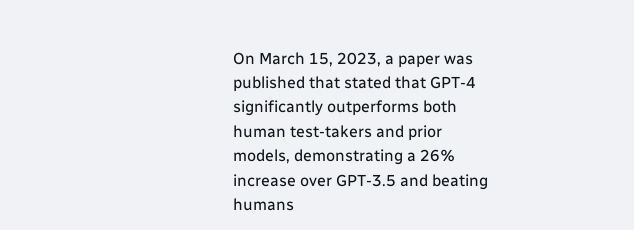On March 15, 2023, a paper was published that stated that GPT-4  significantly outperforms both human test-takers and prior models, demonstrating a 26% increase over GPT-3.5 and beating humans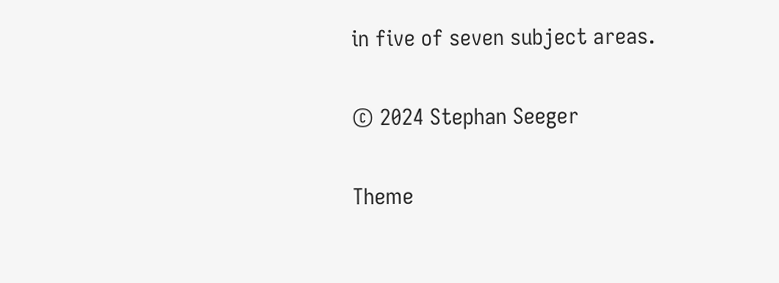in five of seven subject areas.

© 2024 Stephan Seeger

Theme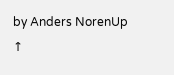by Anders NorenUp ↑